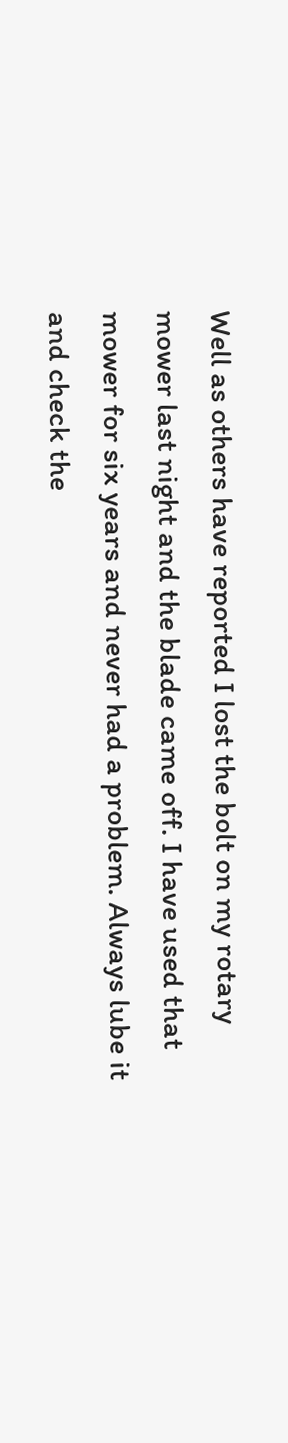Well as others have reported I lost the bolt on my rotary mower last night and the blade came off. I have used that mower for six years and never had a problem. Always lube it and check the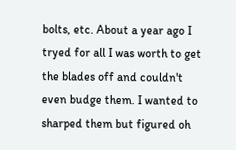bolts, etc. About a year ago I tryed for all I was worth to get the blades off and couldn't even budge them. I wanted to sharped them but figured oh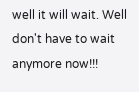well it will wait. Well don't have to wait anymore now!!!